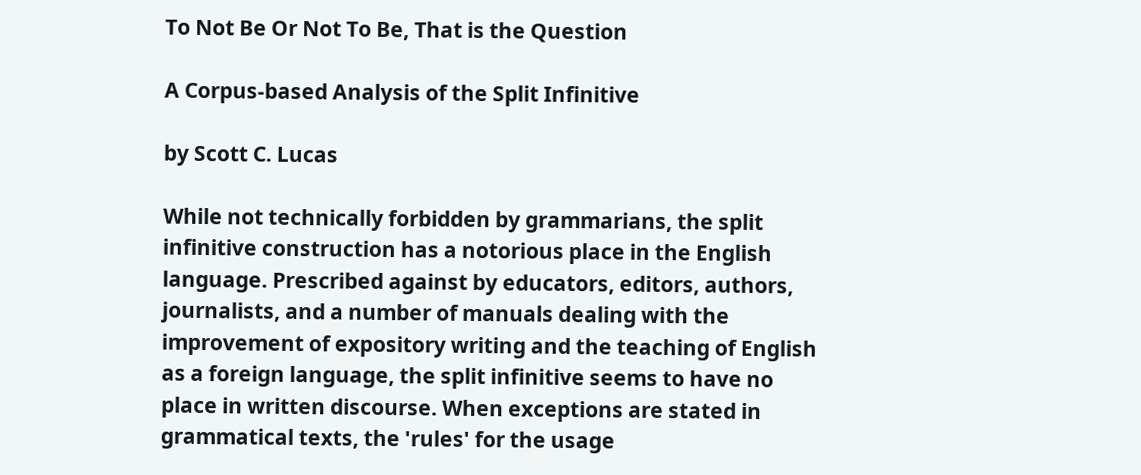To Not Be Or Not To Be, That is the Question

A Corpus-based Analysis of the Split Infinitive

by Scott C. Lucas

While not technically forbidden by grammarians, the split infinitive construction has a notorious place in the English language. Prescribed against by educators, editors, authors, journalists, and a number of manuals dealing with the improvement of expository writing and the teaching of English as a foreign language, the split infinitive seems to have no place in written discourse. When exceptions are stated in grammatical texts, the 'rules' for the usage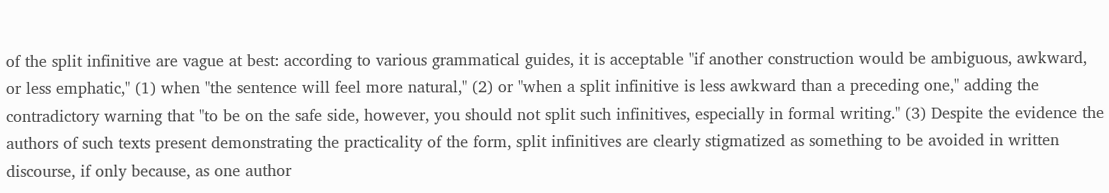of the split infinitive are vague at best: according to various grammatical guides, it is acceptable "if another construction would be ambiguous, awkward, or less emphatic," (1) when "the sentence will feel more natural," (2) or "when a split infinitive is less awkward than a preceding one," adding the contradictory warning that "to be on the safe side, however, you should not split such infinitives, especially in formal writing." (3) Despite the evidence the authors of such texts present demonstrating the practicality of the form, split infinitives are clearly stigmatized as something to be avoided in written discourse, if only because, as one author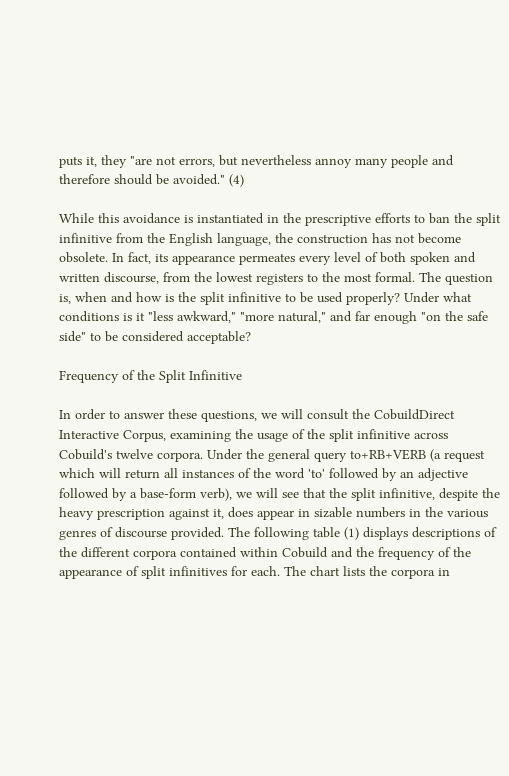puts it, they "are not errors, but nevertheless annoy many people and therefore should be avoided." (4)

While this avoidance is instantiated in the prescriptive efforts to ban the split infinitive from the English language, the construction has not become obsolete. In fact, its appearance permeates every level of both spoken and written discourse, from the lowest registers to the most formal. The question is, when and how is the split infinitive to be used properly? Under what conditions is it "less awkward," "more natural," and far enough "on the safe side" to be considered acceptable?

Frequency of the Split Infinitive

In order to answer these questions, we will consult the CobuildDirect Interactive Corpus, examining the usage of the split infinitive across Cobuild's twelve corpora. Under the general query to+RB+VERB (a request which will return all instances of the word 'to' followed by an adjective followed by a base-form verb), we will see that the split infinitive, despite the heavy prescription against it, does appear in sizable numbers in the various genres of discourse provided. The following table (1) displays descriptions of the different corpora contained within Cobuild and the frequency of the appearance of split infinitives for each. The chart lists the corpora in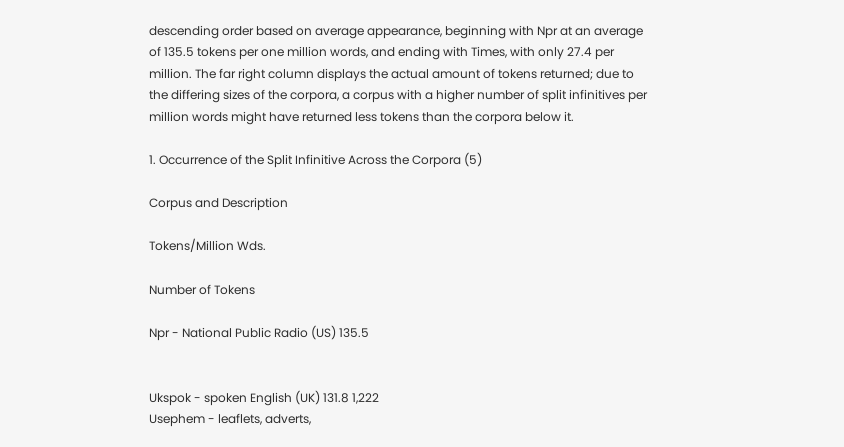descending order based on average appearance, beginning with Npr at an average of 135.5 tokens per one million words, and ending with Times, with only 27.4 per million. The far right column displays the actual amount of tokens returned; due to the differing sizes of the corpora, a corpus with a higher number of split infinitives per million words might have returned less tokens than the corpora below it.

1. Occurrence of the Split Infinitive Across the Corpora (5)

Corpus and Description

Tokens/Million Wds.

Number of Tokens

Npr - National Public Radio (US) 135.5


Ukspok - spoken English (UK) 131.8 1,222
Usephem - leaflets, adverts,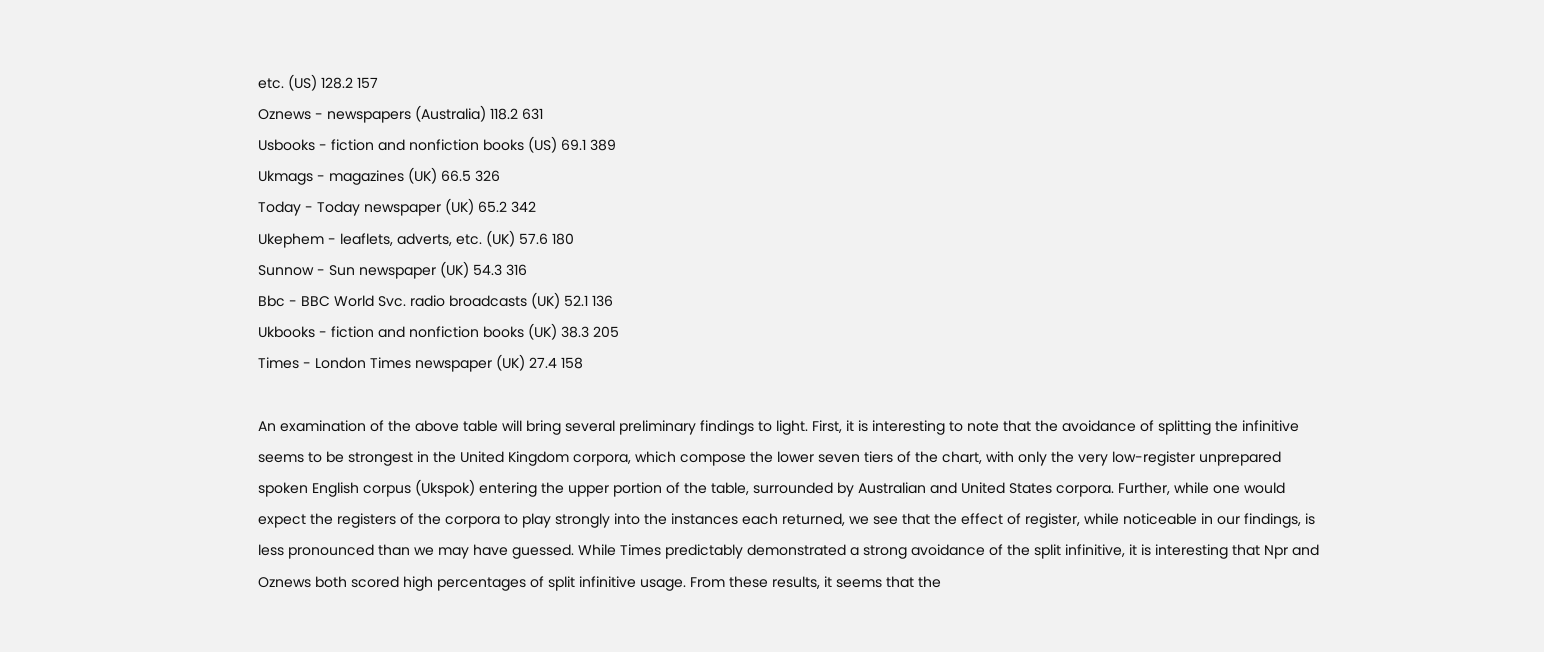etc. (US) 128.2 157
Oznews - newspapers (Australia) 118.2 631
Usbooks - fiction and nonfiction books (US) 69.1 389
Ukmags - magazines (UK) 66.5 326
Today - Today newspaper (UK) 65.2 342
Ukephem - leaflets, adverts, etc. (UK) 57.6 180
Sunnow - Sun newspaper (UK) 54.3 316
Bbc - BBC World Svc. radio broadcasts (UK) 52.1 136
Ukbooks - fiction and nonfiction books (UK) 38.3 205
Times - London Times newspaper (UK) 27.4 158

An examination of the above table will bring several preliminary findings to light. First, it is interesting to note that the avoidance of splitting the infinitive seems to be strongest in the United Kingdom corpora, which compose the lower seven tiers of the chart, with only the very low-register unprepared spoken English corpus (Ukspok) entering the upper portion of the table, surrounded by Australian and United States corpora. Further, while one would expect the registers of the corpora to play strongly into the instances each returned, we see that the effect of register, while noticeable in our findings, is less pronounced than we may have guessed. While Times predictably demonstrated a strong avoidance of the split infinitive, it is interesting that Npr and Oznews both scored high percentages of split infinitive usage. From these results, it seems that the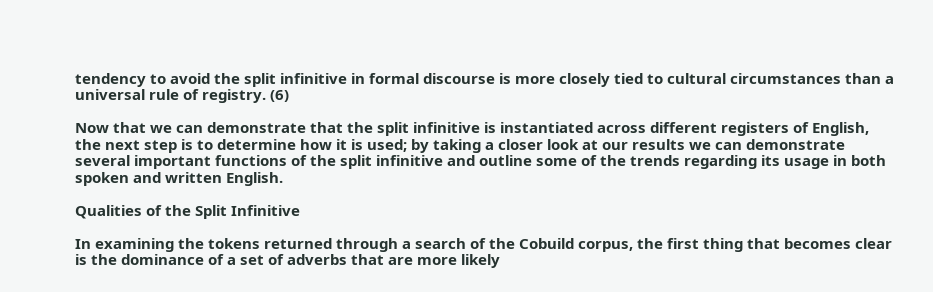tendency to avoid the split infinitive in formal discourse is more closely tied to cultural circumstances than a universal rule of registry. (6)

Now that we can demonstrate that the split infinitive is instantiated across different registers of English, the next step is to determine how it is used; by taking a closer look at our results we can demonstrate several important functions of the split infinitive and outline some of the trends regarding its usage in both spoken and written English.

Qualities of the Split Infinitive

In examining the tokens returned through a search of the Cobuild corpus, the first thing that becomes clear is the dominance of a set of adverbs that are more likely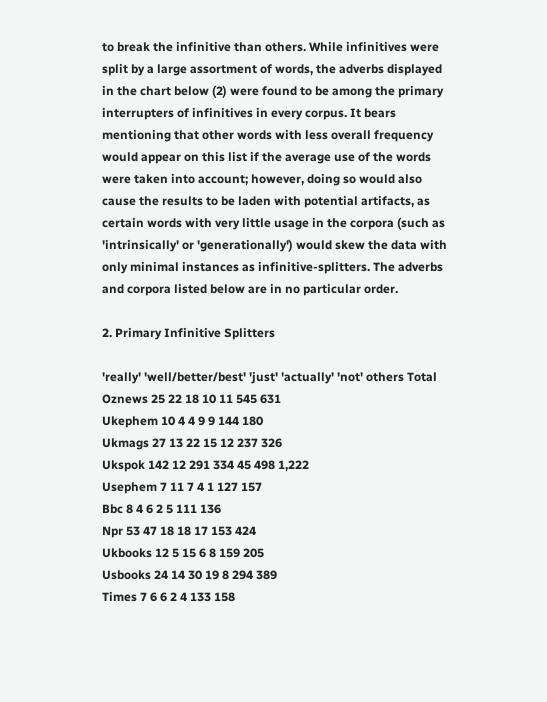to break the infinitive than others. While infinitives were split by a large assortment of words, the adverbs displayed in the chart below (2) were found to be among the primary interrupters of infinitives in every corpus. It bears mentioning that other words with less overall frequency would appear on this list if the average use of the words were taken into account; however, doing so would also cause the results to be laden with potential artifacts, as certain words with very little usage in the corpora (such as 'intrinsically' or 'generationally') would skew the data with only minimal instances as infinitive-splitters. The adverbs and corpora listed below are in no particular order.

2. Primary Infinitive Splitters

'really' 'well/better/best' 'just' 'actually' 'not' others Total
Oznews 25 22 18 10 11 545 631
Ukephem 10 4 4 9 9 144 180
Ukmags 27 13 22 15 12 237 326
Ukspok 142 12 291 334 45 498 1,222
Usephem 7 11 7 4 1 127 157
Bbc 8 4 6 2 5 111 136
Npr 53 47 18 18 17 153 424
Ukbooks 12 5 15 6 8 159 205
Usbooks 24 14 30 19 8 294 389
Times 7 6 6 2 4 133 158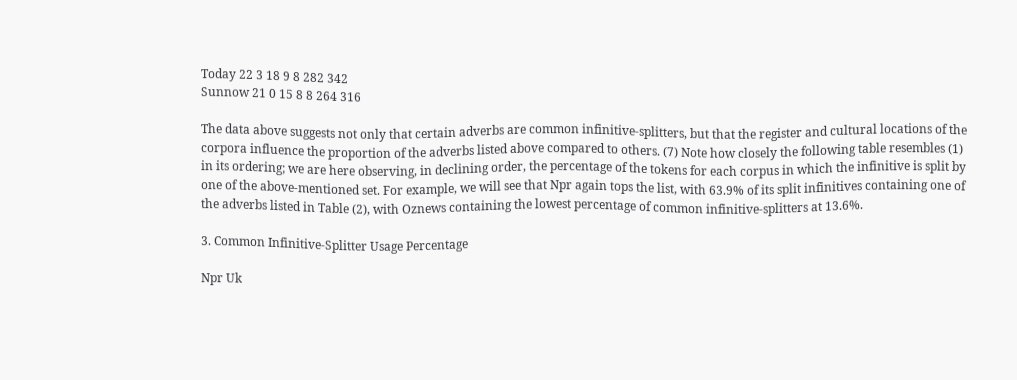Today 22 3 18 9 8 282 342
Sunnow 21 0 15 8 8 264 316

The data above suggests not only that certain adverbs are common infinitive-splitters, but that the register and cultural locations of the corpora influence the proportion of the adverbs listed above compared to others. (7) Note how closely the following table resembles (1) in its ordering; we are here observing, in declining order, the percentage of the tokens for each corpus in which the infinitive is split by one of the above-mentioned set. For example, we will see that Npr again tops the list, with 63.9% of its split infinitives containing one of the adverbs listed in Table (2), with Oznews containing the lowest percentage of common infinitive-splitters at 13.6%.

3. Common Infinitive-Splitter Usage Percentage

Npr Uk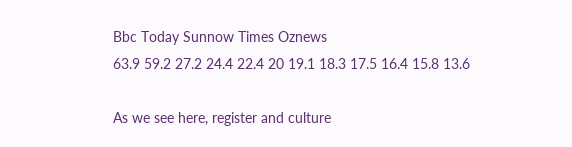Bbc Today Sunnow Times Oznews
63.9 59.2 27.2 24.4 22.4 20 19.1 18.3 17.5 16.4 15.8 13.6

As we see here, register and culture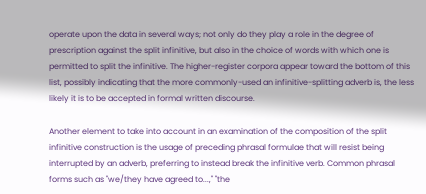operate upon the data in several ways; not only do they play a role in the degree of prescription against the split infinitive, but also in the choice of words with which one is permitted to split the infinitive. The higher-register corpora appear toward the bottom of this list, possibly indicating that the more commonly-used an infinitive-splitting adverb is, the less likely it is to be accepted in formal written discourse.

Another element to take into account in an examination of the composition of the split infinitive construction is the usage of preceding phrasal formulae that will resist being interrupted by an adverb, preferring to instead break the infinitive verb. Common phrasal forms such as "we/they have agreed to...," "the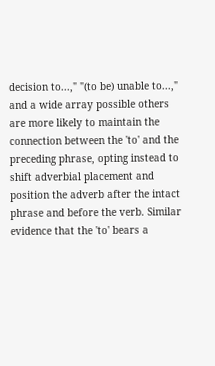decision to...," "(to be) unable to...," and a wide array possible others are more likely to maintain the connection between the 'to' and the preceding phrase, opting instead to shift adverbial placement and position the adverb after the intact phrase and before the verb. Similar evidence that the 'to' bears a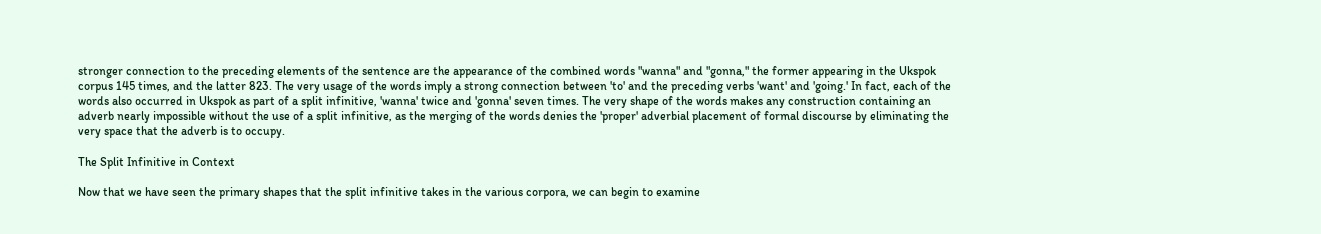stronger connection to the preceding elements of the sentence are the appearance of the combined words "wanna" and "gonna," the former appearing in the Ukspok corpus 145 times, and the latter 823. The very usage of the words imply a strong connection between 'to' and the preceding verbs 'want' and 'going.' In fact, each of the words also occurred in Ukspok as part of a split infinitive, 'wanna' twice and 'gonna' seven times. The very shape of the words makes any construction containing an adverb nearly impossible without the use of a split infinitive, as the merging of the words denies the 'proper' adverbial placement of formal discourse by eliminating the very space that the adverb is to occupy.

The Split Infinitive in Context

Now that we have seen the primary shapes that the split infinitive takes in the various corpora, we can begin to examine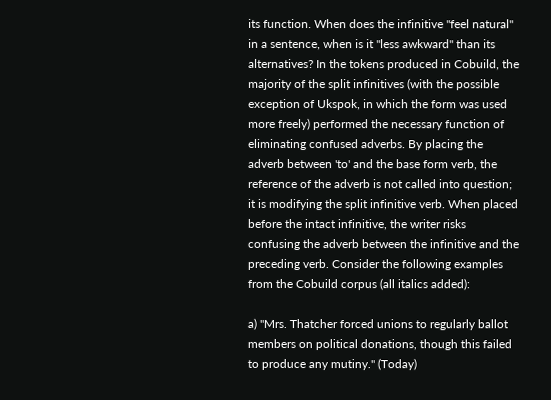its function. When does the infinitive "feel natural" in a sentence, when is it "less awkward" than its alternatives? In the tokens produced in Cobuild, the majority of the split infinitives (with the possible exception of Ukspok, in which the form was used more freely) performed the necessary function of eliminating confused adverbs. By placing the adverb between 'to' and the base form verb, the reference of the adverb is not called into question; it is modifying the split infinitive verb. When placed before the intact infinitive, the writer risks confusing the adverb between the infinitive and the preceding verb. Consider the following examples from the Cobuild corpus (all italics added):

a) "Mrs. Thatcher forced unions to regularly ballot members on political donations, though this failed to produce any mutiny." (Today)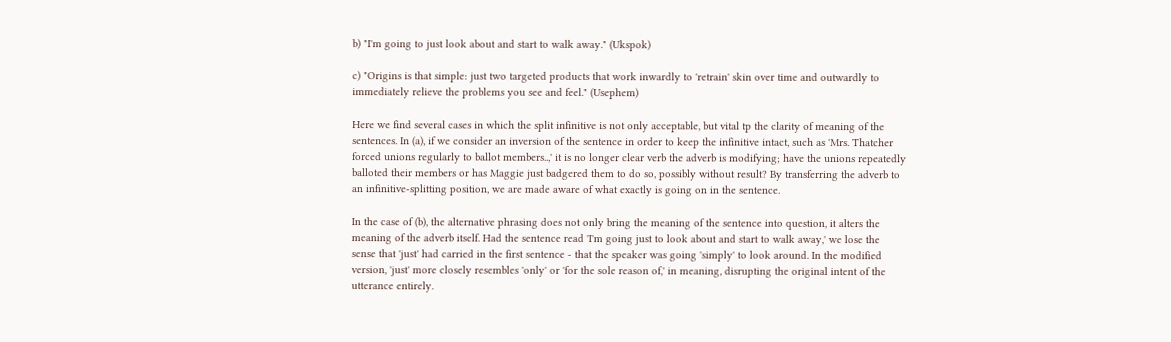b) "I'm going to just look about and start to walk away." (Ukspok)

c) "Origins is that simple: just two targeted products that work inwardly to 'retrain' skin over time and outwardly to immediately relieve the problems you see and feel." (Usephem)

Here we find several cases in which the split infinitive is not only acceptable, but vital tp the clarity of meaning of the sentences. In (a), if we consider an inversion of the sentence in order to keep the infinitive intact, such as 'Mrs. Thatcher forced unions regularly to ballot members..,' it is no longer clear verb the adverb is modifying; have the unions repeatedly balloted their members or has Maggie just badgered them to do so, possibly without result? By transferring the adverb to an infinitive-splitting position, we are made aware of what exactly is going on in the sentence.

In the case of (b), the alternative phrasing does not only bring the meaning of the sentence into question, it alters the meaning of the adverb itself. Had the sentence read 'I'm going just to look about and start to walk away,' we lose the sense that 'just' had carried in the first sentence - that the speaker was going 'simply' to look around. In the modified version, 'just' more closely resembles 'only' or 'for the sole reason of,' in meaning, disrupting the original intent of the utterance entirely.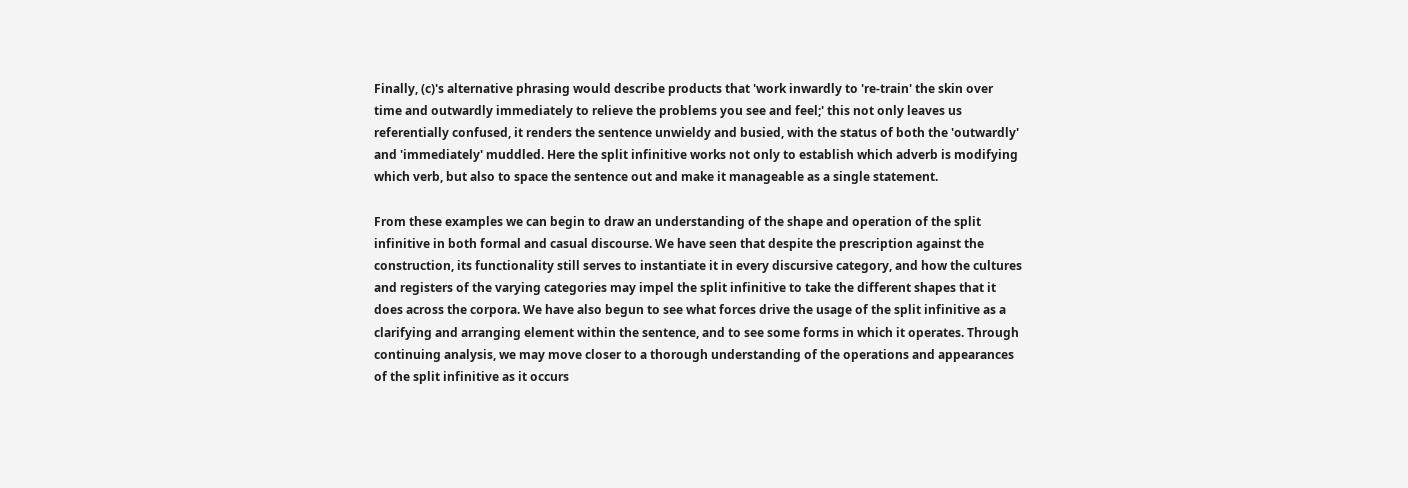Finally, (c)'s alternative phrasing would describe products that 'work inwardly to 're-train' the skin over time and outwardly immediately to relieve the problems you see and feel;' this not only leaves us referentially confused, it renders the sentence unwieldy and busied, with the status of both the 'outwardly' and 'immediately' muddled. Here the split infinitive works not only to establish which adverb is modifying which verb, but also to space the sentence out and make it manageable as a single statement.

From these examples we can begin to draw an understanding of the shape and operation of the split infinitive in both formal and casual discourse. We have seen that despite the prescription against the construction, its functionality still serves to instantiate it in every discursive category, and how the cultures and registers of the varying categories may impel the split infinitive to take the different shapes that it does across the corpora. We have also begun to see what forces drive the usage of the split infinitive as a clarifying and arranging element within the sentence, and to see some forms in which it operates. Through continuing analysis, we may move closer to a thorough understanding of the operations and appearances of the split infinitive as it occurs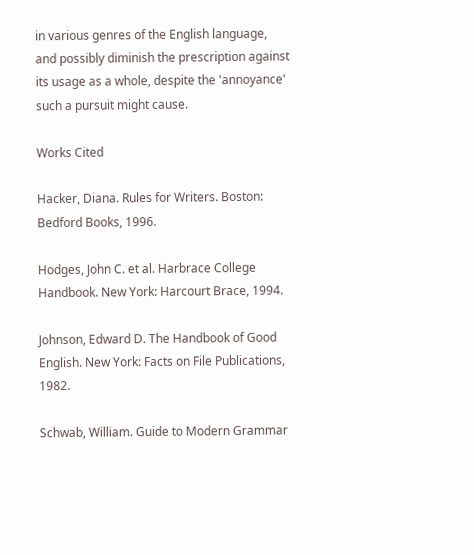in various genres of the English language, and possibly diminish the prescription against its usage as a whole, despite the 'annoyance' such a pursuit might cause.

Works Cited

Hacker, Diana. Rules for Writers. Boston: Bedford Books, 1996.

Hodges, John C. et al. Harbrace College Handbook. New York: Harcourt Brace, 1994.

Johnson, Edward D. The Handbook of Good English. New York: Facts on File Publications, 1982.

Schwab, William. Guide to Modern Grammar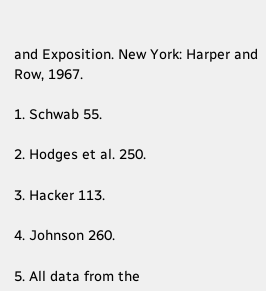and Exposition. New York: Harper and Row, 1967.

1. Schwab 55.

2. Hodges et al. 250.

3. Hacker 113.

4. Johnson 260.

5. All data from the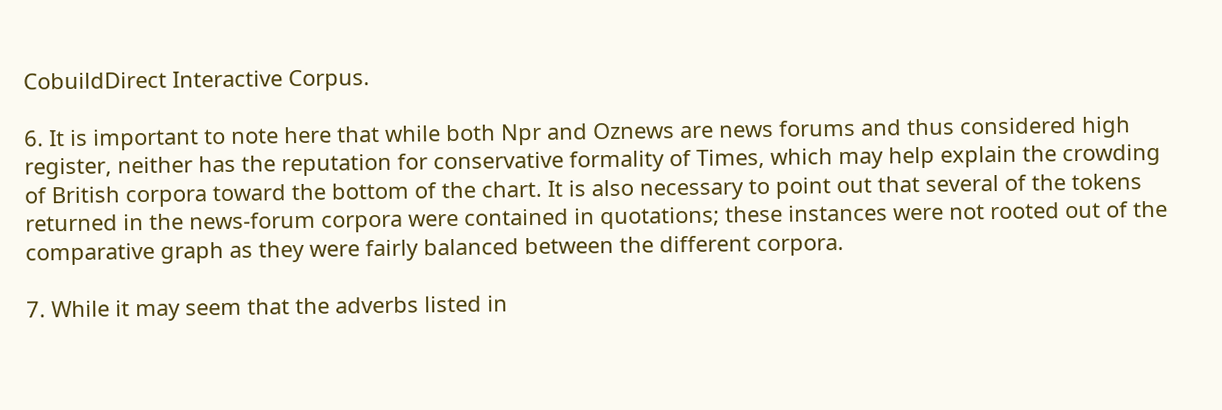CobuildDirect Interactive Corpus.

6. It is important to note here that while both Npr and Oznews are news forums and thus considered high register, neither has the reputation for conservative formality of Times, which may help explain the crowding of British corpora toward the bottom of the chart. It is also necessary to point out that several of the tokens returned in the news-forum corpora were contained in quotations; these instances were not rooted out of the comparative graph as they were fairly balanced between the different corpora.

7. While it may seem that the adverbs listed in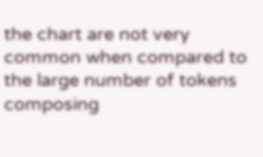the chart are not very common when compared to the large number of tokens composing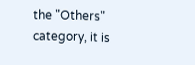the "Others" category, it is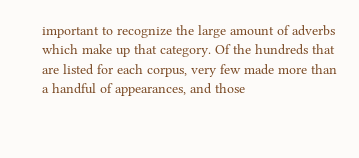important to recognize the large amount of adverbs which make up that category. Of the hundreds that are listed for each corpus, very few made more than a handful of appearances, and those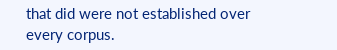that did were not established over every corpus.